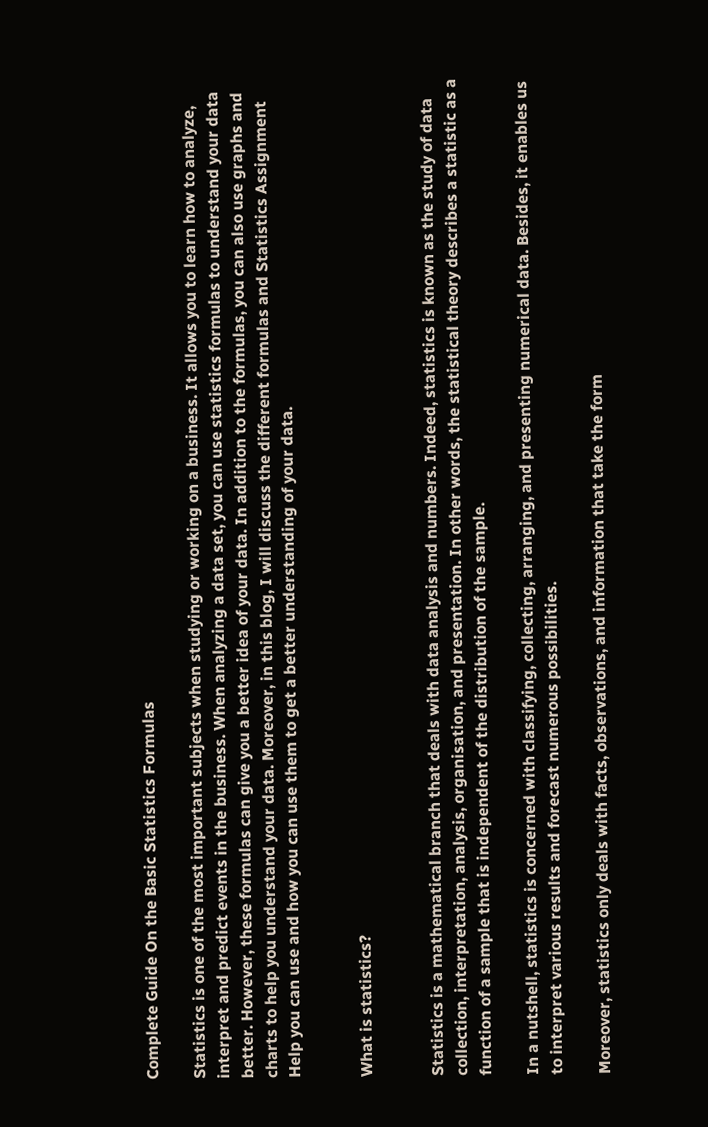Complete Guide On the Basic Statistics Formulas

Statistics is one of the most important subjects when studying or working on a business. It allows you to learn how to analyze, interpret and predict events in the business. When analyzing a data set, you can use statistics formulas to understand your data better. However, these formulas can give you a better idea of your data. In addition to the formulas, you can also use graphs and charts to help you understand your data. Moreover, in this blog, I will discuss the different formulas and Statistics Assignment Help you can use and how you can use them to get a better understanding of your data.


What is statistics?


Statistics is a mathematical branch that deals with data analysis and numbers. Indeed, statistics is known as the study of data collection, interpretation, analysis, organisation, and presentation. In other words, the statistical theory describes a statistic as a function of a sample that is independent of the distribution of the sample.

In a nutshell, statistics is concerned with classifying, collecting, arranging, and presenting numerical data. Besides, it enables us to interpret various results and forecast numerous possibilities.

Moreover, statistics only deals with facts, observations, and information that take the form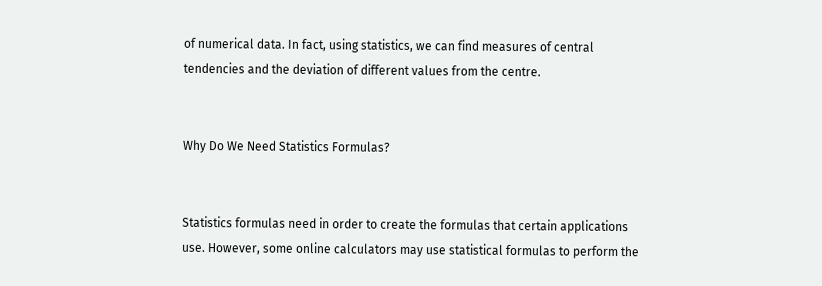of numerical data. In fact, using statistics, we can find measures of central tendencies and the deviation of different values from the centre.


Why Do We Need Statistics Formulas?


Statistics formulas need in order to create the formulas that certain applications use. However, some online calculators may use statistical formulas to perform the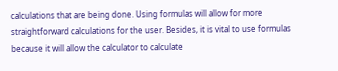calculations that are being done. Using formulas will allow for more straightforward calculations for the user. Besides, it is vital to use formulas because it will allow the calculator to calculate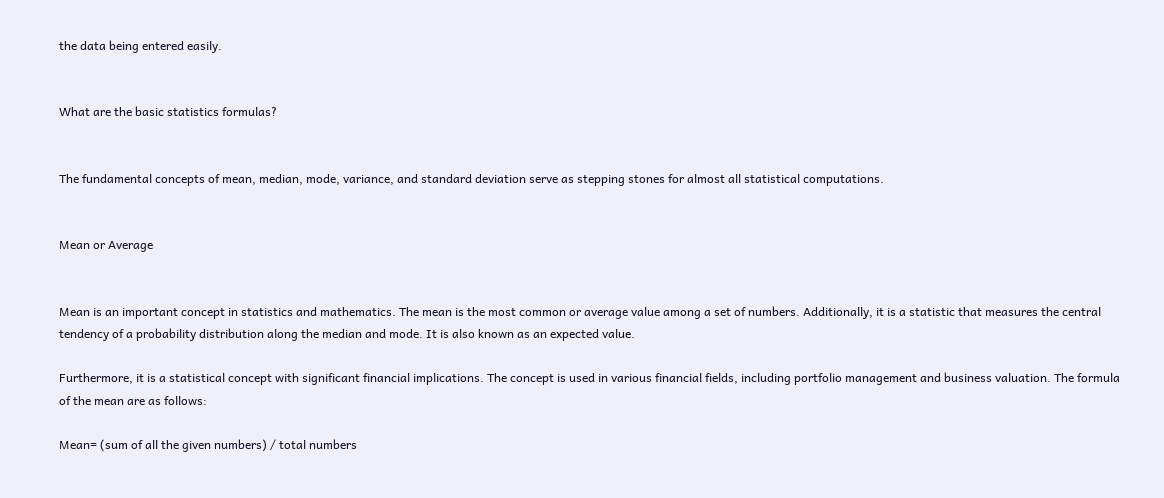the data being entered easily.


What are the basic statistics formulas?


The fundamental concepts of mean, median, mode, variance, and standard deviation serve as stepping stones for almost all statistical computations.


Mean or Average


Mean is an important concept in statistics and mathematics. The mean is the most common or average value among a set of numbers. Additionally, it is a statistic that measures the central tendency of a probability distribution along the median and mode. It is also known as an expected value.

Furthermore, it is a statistical concept with significant financial implications. The concept is used in various financial fields, including portfolio management and business valuation. The formula of the mean are as follows:

Mean= (sum of all the given numbers) / total numbers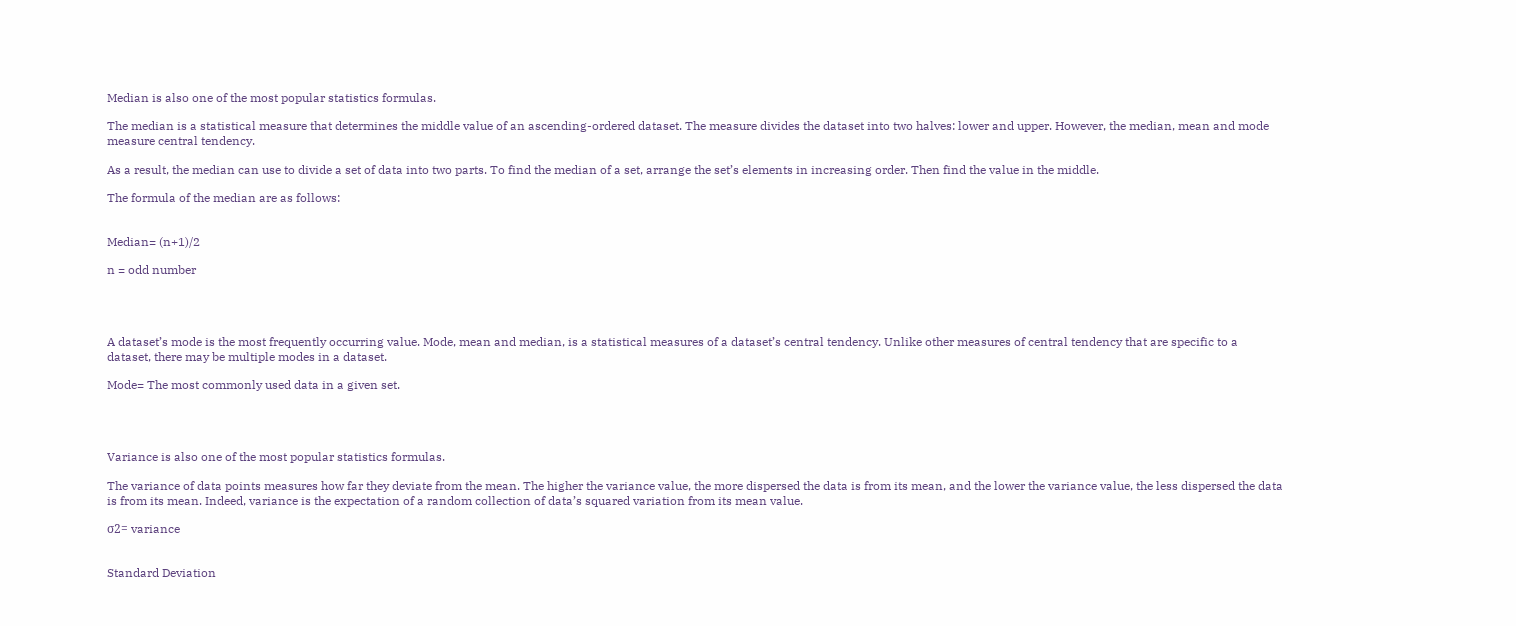Median is also one of the most popular statistics formulas.

The median is a statistical measure that determines the middle value of an ascending-ordered dataset. The measure divides the dataset into two halves: lower and upper. However, the median, mean and mode measure central tendency.

As a result, the median can use to divide a set of data into two parts. To find the median of a set, arrange the set’s elements in increasing order. Then find the value in the middle.

The formula of the median are as follows:


Median= (n+1)/2

n = odd number




A dataset’s mode is the most frequently occurring value. Mode, mean and median, is a statistical measures of a dataset’s central tendency. Unlike other measures of central tendency that are specific to a dataset, there may be multiple modes in a dataset.

Mode= The most commonly used data in a given set.




Variance is also one of the most popular statistics formulas.

The variance of data points measures how far they deviate from the mean. The higher the variance value, the more dispersed the data is from its mean, and the lower the variance value, the less dispersed the data is from its mean. Indeed, variance is the expectation of a random collection of data’s squared variation from its mean value.

σ2= variance


Standard Deviation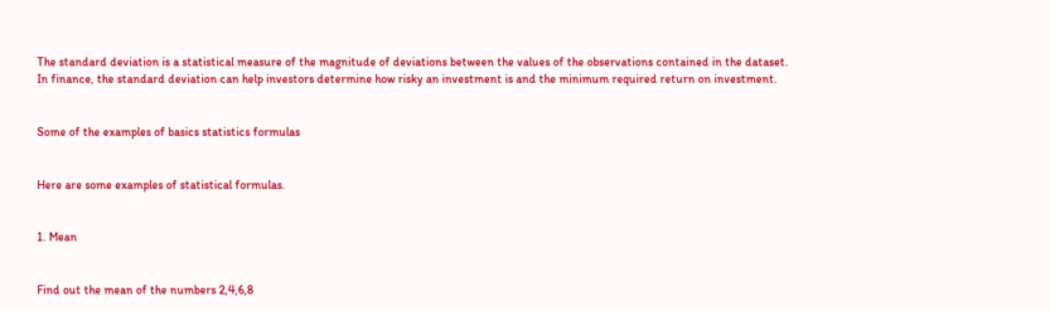The standard deviation is a statistical measure of the magnitude of deviations between the values of the observations contained in the dataset. In finance, the standard deviation can help investors determine how risky an investment is and the minimum required return on investment.


Some of the examples of basics statistics formulas


Here are some examples of statistical formulas.


1. Mean


Find out the mean of the numbers 2,4,6,8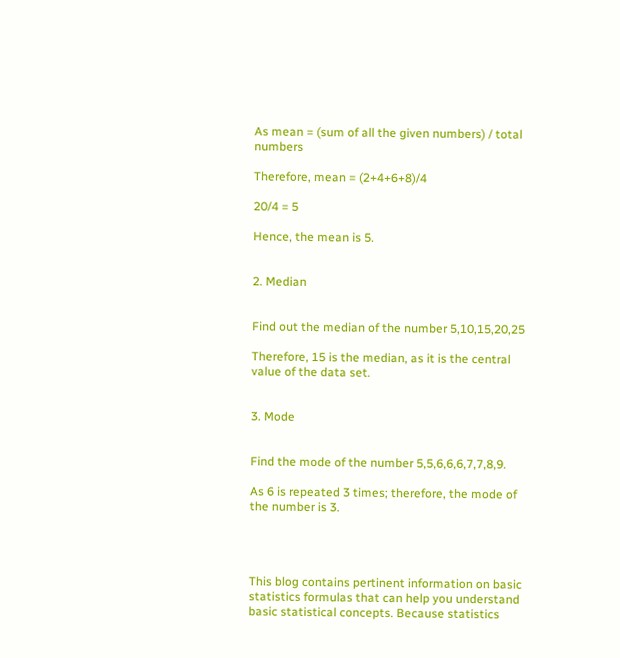As mean = (sum of all the given numbers) / total numbers

Therefore, mean = (2+4+6+8)/4

20/4 = 5

Hence, the mean is 5.


2. Median


Find out the median of the number 5,10,15,20,25

Therefore, 15 is the median, as it is the central value of the data set.


3. Mode


Find the mode of the number 5,5,6,6,6,7,7,8,9.

As 6 is repeated 3 times; therefore, the mode of the number is 3.




This blog contains pertinent information on basic statistics formulas that can help you understand basic statistical concepts. Because statistics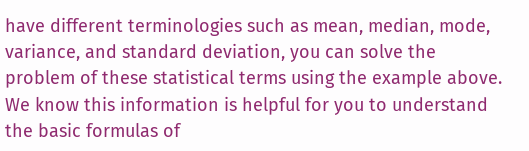have different terminologies such as mean, median, mode, variance, and standard deviation, you can solve the problem of these statistical terms using the example above. We know this information is helpful for you to understand the basic formulas of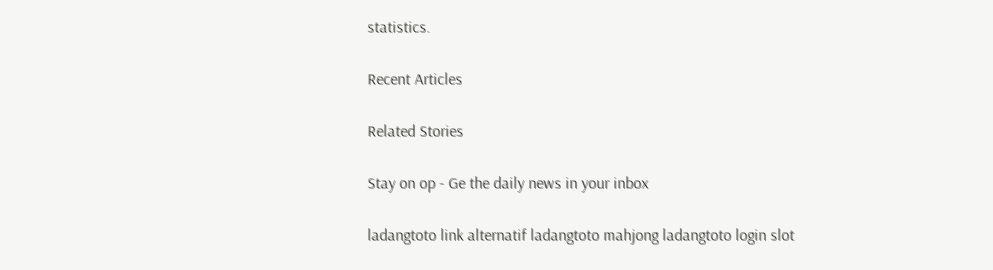statistics.

Recent Articles

Related Stories

Stay on op - Ge the daily news in your inbox

ladangtoto link alternatif ladangtoto mahjong ladangtoto login slot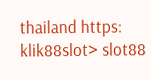thailand https: klik88slot> slot88